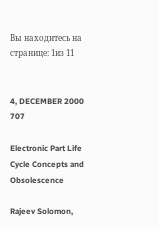Вы находитесь на странице: 1из 11


4, DECEMBER 2000 707

Electronic Part Life Cycle Concepts and Obsolescence

Rajeev Solomon,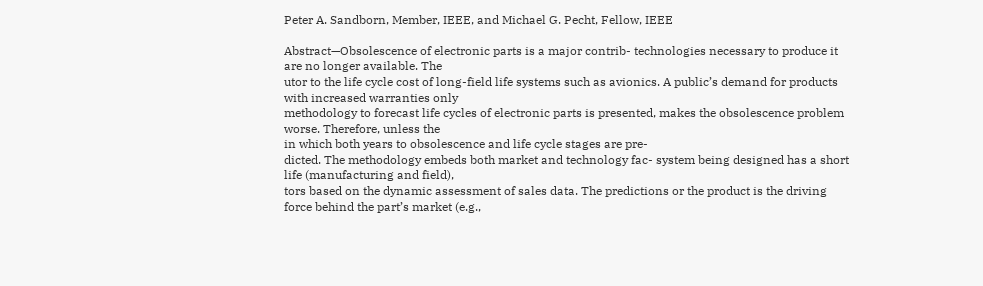Peter A. Sandborn, Member, IEEE, and Michael G. Pecht, Fellow, IEEE

Abstract—Obsolescence of electronic parts is a major contrib- technologies necessary to produce it are no longer available. The
utor to the life cycle cost of long-field life systems such as avionics. A public’s demand for products with increased warranties only
methodology to forecast life cycles of electronic parts is presented, makes the obsolescence problem worse. Therefore, unless the
in which both years to obsolescence and life cycle stages are pre-
dicted. The methodology embeds both market and technology fac- system being designed has a short life (manufacturing and field),
tors based on the dynamic assessment of sales data. The predictions or the product is the driving force behind the part’s market (e.g.,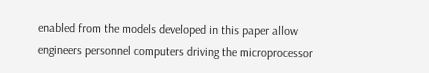enabled from the models developed in this paper allow engineers personnel computers driving the microprocessor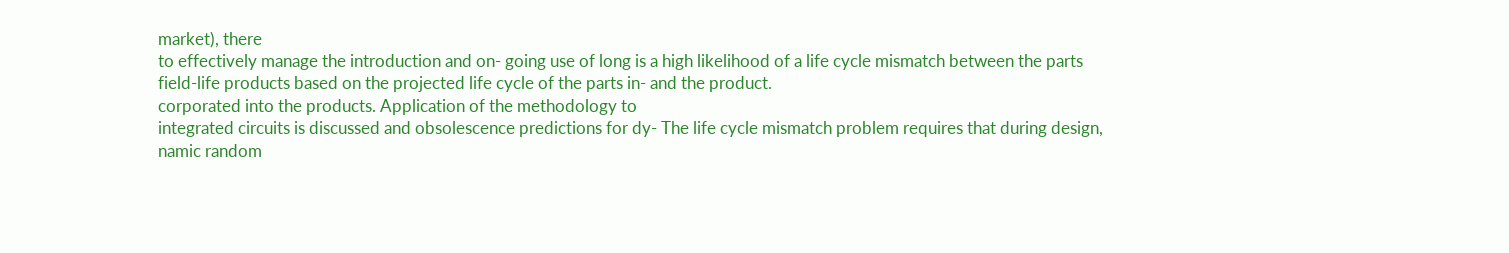market), there
to effectively manage the introduction and on- going use of long is a high likelihood of a life cycle mismatch between the parts
field-life products based on the projected life cycle of the parts in- and the product.
corporated into the products. Application of the methodology to
integrated circuits is discussed and obsolescence predictions for dy- The life cycle mismatch problem requires that during design,
namic random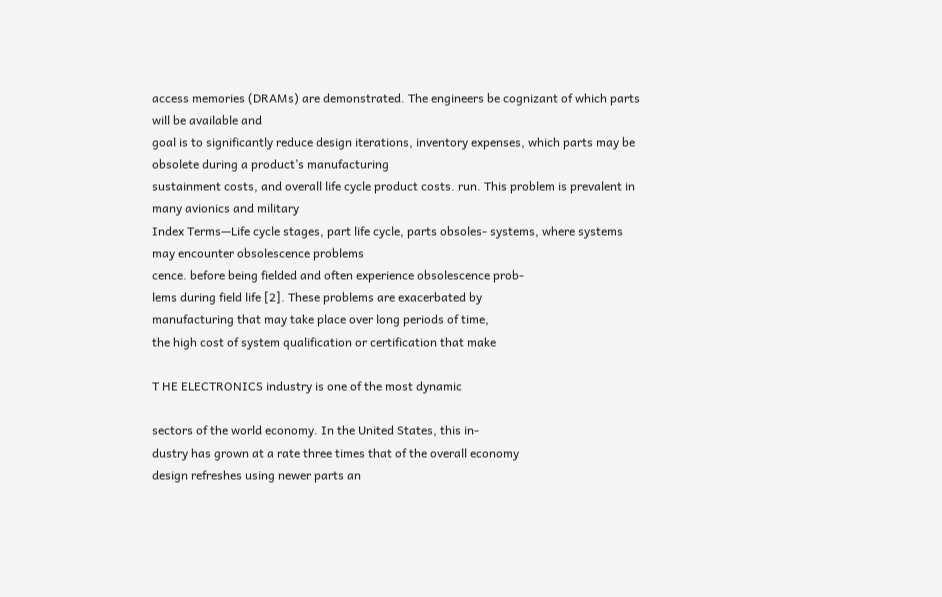access memories (DRAMs) are demonstrated. The engineers be cognizant of which parts will be available and
goal is to significantly reduce design iterations, inventory expenses, which parts may be obsolete during a product’s manufacturing
sustainment costs, and overall life cycle product costs. run. This problem is prevalent in many avionics and military
Index Terms—Life cycle stages, part life cycle, parts obsoles- systems, where systems may encounter obsolescence problems
cence. before being fielded and often experience obsolescence prob-
lems during field life [2]. These problems are exacerbated by
manufacturing that may take place over long periods of time,
the high cost of system qualification or certification that make

T HE ELECTRONICS industry is one of the most dynamic

sectors of the world economy. In the United States, this in-
dustry has grown at a rate three times that of the overall economy
design refreshes using newer parts an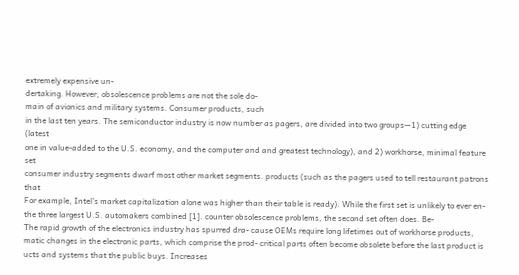extremely expensive un-
dertaking. However, obsolescence problems are not the sole do-
main of avionics and military systems. Consumer products, such
in the last ten years. The semiconductor industry is now number as pagers, are divided into two groups—1) cutting edge (latest
one in value-added to the U.S. economy, and the computer and and greatest technology), and 2) workhorse, minimal feature set
consumer industry segments dwarf most other market segments. products (such as the pagers used to tell restaurant patrons that
For example, Intel’s market capitalization alone was higher than their table is ready). While the first set is unlikely to ever en-
the three largest U.S. automakers combined [1]. counter obsolescence problems, the second set often does. Be-
The rapid growth of the electronics industry has spurred dra- cause OEMs require long lifetimes out of workhorse products,
matic changes in the electronic parts, which comprise the prod- critical parts often become obsolete before the last product is
ucts and systems that the public buys. Increases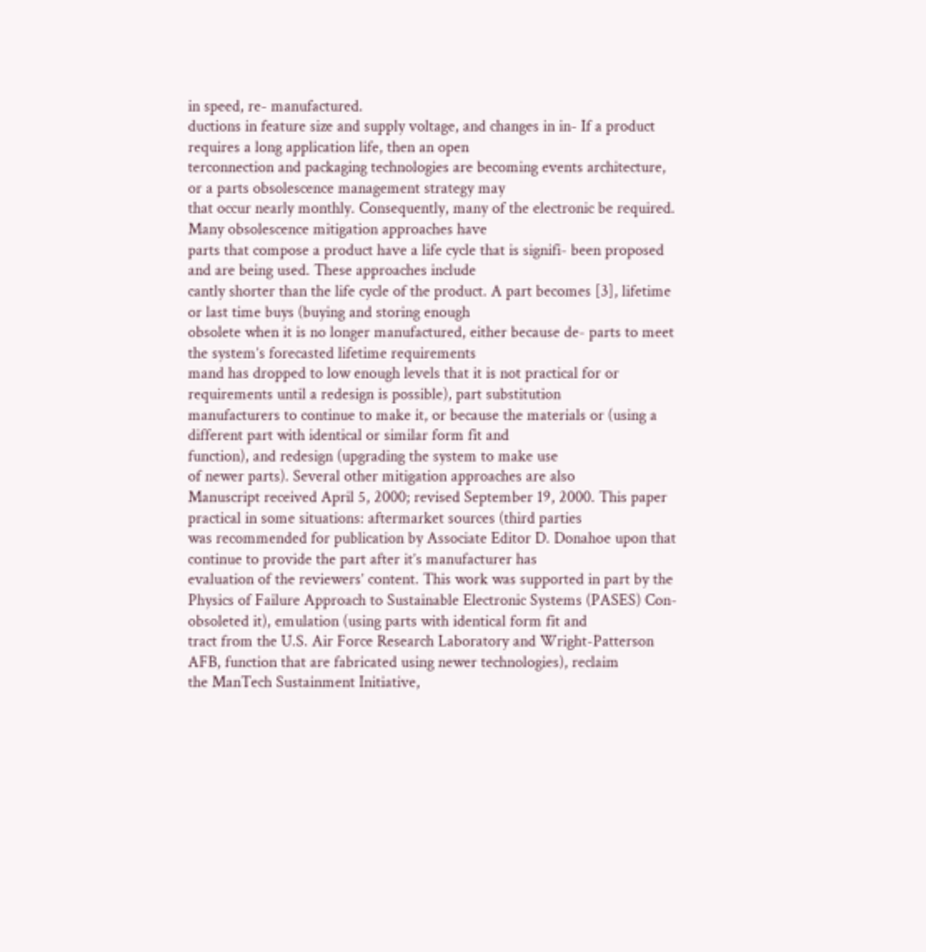in speed, re- manufactured.
ductions in feature size and supply voltage, and changes in in- If a product requires a long application life, then an open
terconnection and packaging technologies are becoming events architecture, or a parts obsolescence management strategy may
that occur nearly monthly. Consequently, many of the electronic be required. Many obsolescence mitigation approaches have
parts that compose a product have a life cycle that is signifi- been proposed and are being used. These approaches include
cantly shorter than the life cycle of the product. A part becomes [3], lifetime or last time buys (buying and storing enough
obsolete when it is no longer manufactured, either because de- parts to meet the system’s forecasted lifetime requirements
mand has dropped to low enough levels that it is not practical for or requirements until a redesign is possible), part substitution
manufacturers to continue to make it, or because the materials or (using a different part with identical or similar form fit and
function), and redesign (upgrading the system to make use
of newer parts). Several other mitigation approaches are also
Manuscript received April 5, 2000; revised September 19, 2000. This paper practical in some situations: aftermarket sources (third parties
was recommended for publication by Associate Editor D. Donahoe upon that continue to provide the part after it’s manufacturer has
evaluation of the reviewers’ content. This work was supported in part by the
Physics of Failure Approach to Sustainable Electronic Systems (PASES) Con- obsoleted it), emulation (using parts with identical form fit and
tract from the U.S. Air Force Research Laboratory and Wright-Patterson AFB, function that are fabricated using newer technologies), reclaim
the ManTech Sustainment Initiative,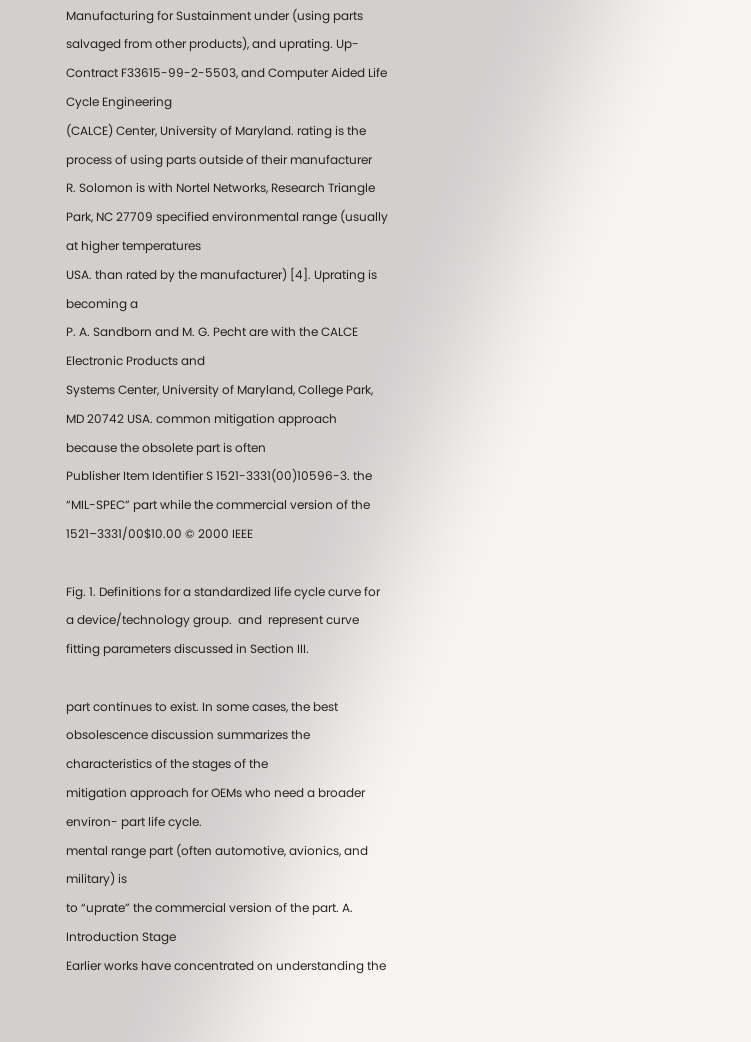Manufacturing for Sustainment under (using parts salvaged from other products), and uprating. Up-
Contract F33615-99-2-5503, and Computer Aided Life Cycle Engineering
(CALCE) Center, University of Maryland. rating is the process of using parts outside of their manufacturer
R. Solomon is with Nortel Networks, Research Triangle Park, NC 27709 specified environmental range (usually at higher temperatures
USA. than rated by the manufacturer) [4]. Uprating is becoming a
P. A. Sandborn and M. G. Pecht are with the CALCE Electronic Products and
Systems Center, University of Maryland, College Park, MD 20742 USA. common mitigation approach because the obsolete part is often
Publisher Item Identifier S 1521-3331(00)10596-3. the “MIL-SPEC” part while the commercial version of the
1521–3331/00$10.00 © 2000 IEEE

Fig. 1. Definitions for a standardized life cycle curve for a device/technology group.  and  represent curve fitting parameters discussed in Section III.

part continues to exist. In some cases, the best obsolescence discussion summarizes the characteristics of the stages of the
mitigation approach for OEMs who need a broader environ- part life cycle.
mental range part (often automotive, avionics, and military) is
to “uprate” the commercial version of the part. A. Introduction Stage
Earlier works have concentrated on understanding the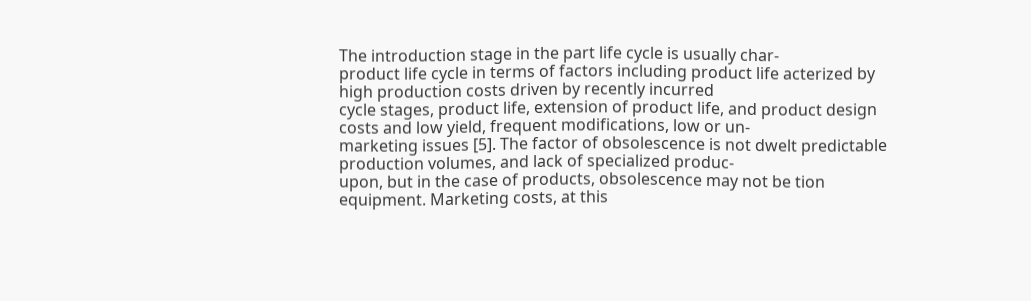The introduction stage in the part life cycle is usually char-
product life cycle in terms of factors including product life acterized by high production costs driven by recently incurred
cycle stages, product life, extension of product life, and product design costs and low yield, frequent modifications, low or un-
marketing issues [5]. The factor of obsolescence is not dwelt predictable production volumes, and lack of specialized produc-
upon, but in the case of products, obsolescence may not be tion equipment. Marketing costs, at this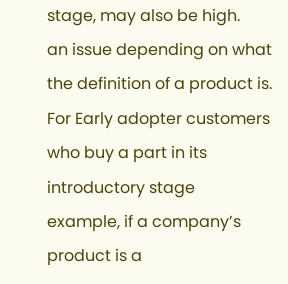stage, may also be high.
an issue depending on what the definition of a product is. For Early adopter customers who buy a part in its introductory stage
example, if a company’s product is a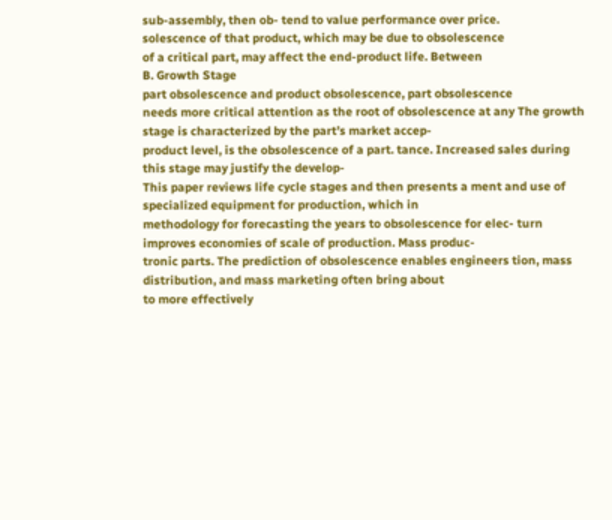sub-assembly, then ob- tend to value performance over price.
solescence of that product, which may be due to obsolescence
of a critical part, may affect the end-product life. Between
B. Growth Stage
part obsolescence and product obsolescence, part obsolescence
needs more critical attention as the root of obsolescence at any The growth stage is characterized by the part’s market accep-
product level, is the obsolescence of a part. tance. Increased sales during this stage may justify the develop-
This paper reviews life cycle stages and then presents a ment and use of specialized equipment for production, which in
methodology for forecasting the years to obsolescence for elec- turn improves economies of scale of production. Mass produc-
tronic parts. The prediction of obsolescence enables engineers tion, mass distribution, and mass marketing often bring about
to more effectively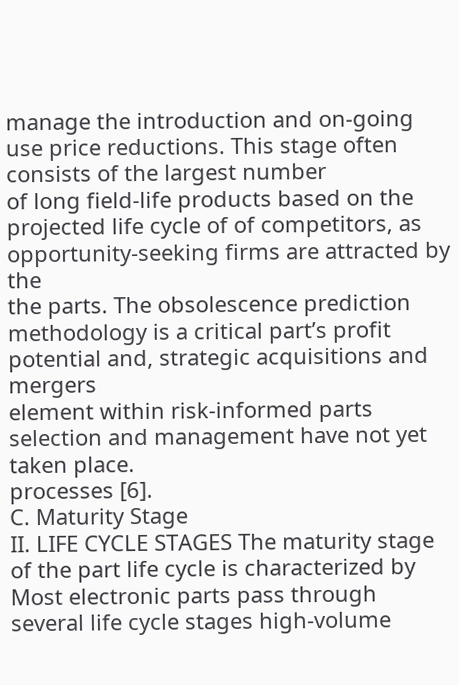manage the introduction and on-going use price reductions. This stage often consists of the largest number
of long field-life products based on the projected life cycle of of competitors, as opportunity-seeking firms are attracted by the
the parts. The obsolescence prediction methodology is a critical part’s profit potential and, strategic acquisitions and mergers
element within risk-informed parts selection and management have not yet taken place.
processes [6].
C. Maturity Stage
II. LIFE CYCLE STAGES The maturity stage of the part life cycle is characterized by
Most electronic parts pass through several life cycle stages high-volume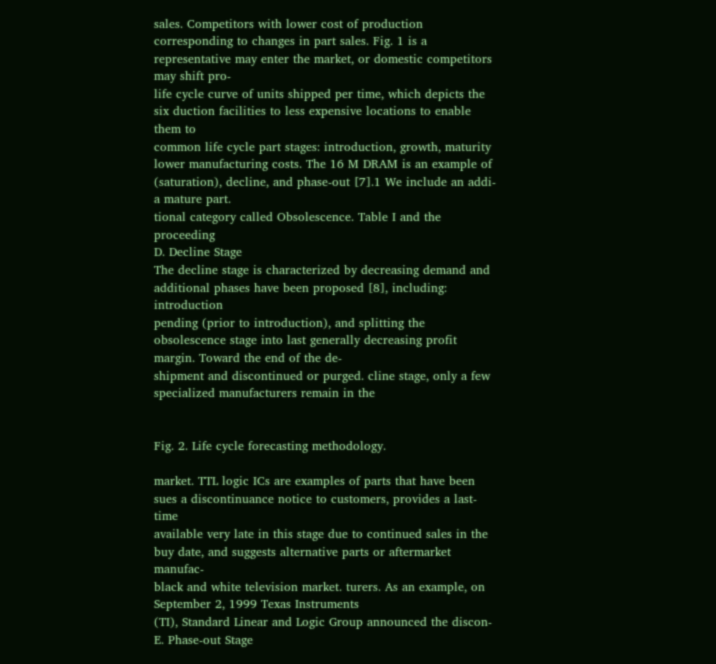sales. Competitors with lower cost of production
corresponding to changes in part sales. Fig. 1 is a representative may enter the market, or domestic competitors may shift pro-
life cycle curve of units shipped per time, which depicts the six duction facilities to less expensive locations to enable them to
common life cycle part stages: introduction, growth, maturity lower manufacturing costs. The 16 M DRAM is an example of
(saturation), decline, and phase-out [7].1 We include an addi- a mature part.
tional category called Obsolescence. Table I and the proceeding
D. Decline Stage
The decline stage is characterized by decreasing demand and
additional phases have been proposed [8], including: introduction
pending (prior to introduction), and splitting the obsolescence stage into last generally decreasing profit margin. Toward the end of the de-
shipment and discontinued or purged. cline stage, only a few specialized manufacturers remain in the


Fig. 2. Life cycle forecasting methodology.

market. TTL logic ICs are examples of parts that have been sues a discontinuance notice to customers, provides a last-time
available very late in this stage due to continued sales in the buy date, and suggests alternative parts or aftermarket manufac-
black and white television market. turers. As an example, on September 2, 1999 Texas Instruments
(TI), Standard Linear and Logic Group announced the discon-
E. Phase-out Stage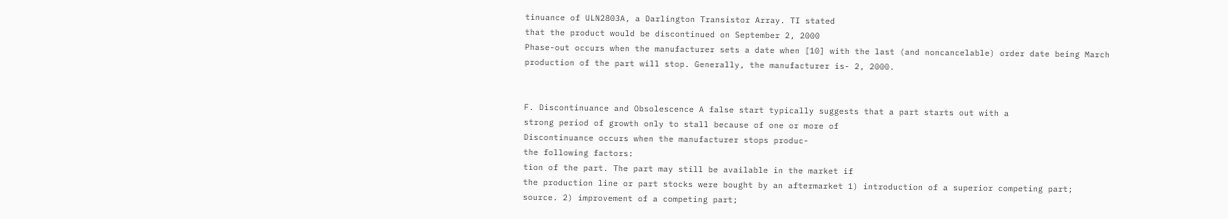tinuance of ULN2803A, a Darlington Transistor Array. TI stated
that the product would be discontinued on September 2, 2000
Phase-out occurs when the manufacturer sets a date when [10] with the last (and noncancelable) order date being March
production of the part will stop. Generally, the manufacturer is- 2, 2000.


F. Discontinuance and Obsolescence A false start typically suggests that a part starts out with a
strong period of growth only to stall because of one or more of
Discontinuance occurs when the manufacturer stops produc-
the following factors:
tion of the part. The part may still be available in the market if
the production line or part stocks were bought by an aftermarket 1) introduction of a superior competing part;
source. 2) improvement of a competing part;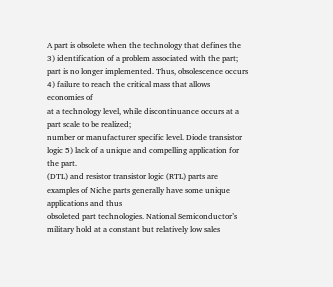A part is obsolete when the technology that defines the 3) identification of a problem associated with the part;
part is no longer implemented. Thus, obsolescence occurs 4) failure to reach the critical mass that allows economies of
at a technology level, while discontinuance occurs at a part scale to be realized;
number or manufacturer specific level. Diode transistor logic 5) lack of a unique and compelling application for the part.
(DTL) and resistor transistor logic (RTL) parts are examples of Niche parts generally have some unique applications and thus
obsoleted part technologies. National Semiconductor’s military hold at a constant but relatively low sales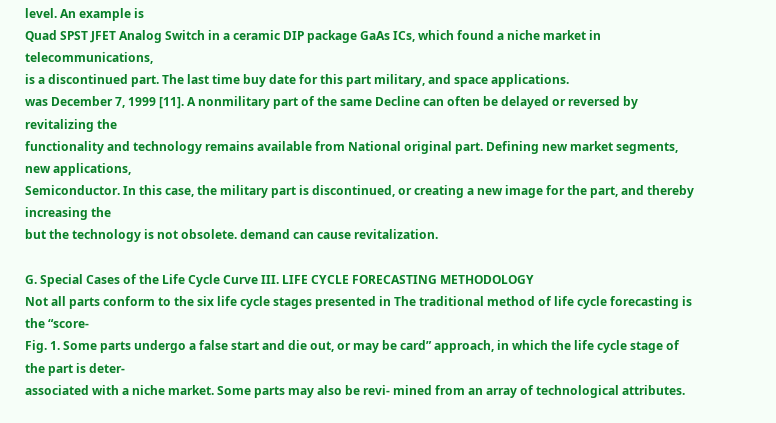level. An example is
Quad SPST JFET Analog Switch in a ceramic DIP package GaAs ICs, which found a niche market in telecommunications,
is a discontinued part. The last time buy date for this part military, and space applications.
was December 7, 1999 [11]. A nonmilitary part of the same Decline can often be delayed or reversed by revitalizing the
functionality and technology remains available from National original part. Defining new market segments, new applications,
Semiconductor. In this case, the military part is discontinued, or creating a new image for the part, and thereby increasing the
but the technology is not obsolete. demand can cause revitalization.

G. Special Cases of the Life Cycle Curve III. LIFE CYCLE FORECASTING METHODOLOGY
Not all parts conform to the six life cycle stages presented in The traditional method of life cycle forecasting is the “score-
Fig. 1. Some parts undergo a false start and die out, or may be card” approach, in which the life cycle stage of the part is deter-
associated with a niche market. Some parts may also be revi- mined from an array of technological attributes.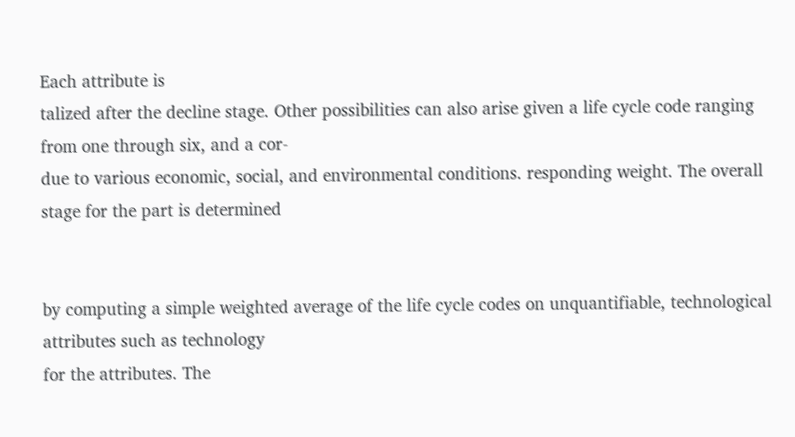Each attribute is
talized after the decline stage. Other possibilities can also arise given a life cycle code ranging from one through six, and a cor-
due to various economic, social, and environmental conditions. responding weight. The overall stage for the part is determined


by computing a simple weighted average of the life cycle codes on unquantifiable, technological attributes such as technology
for the attributes. The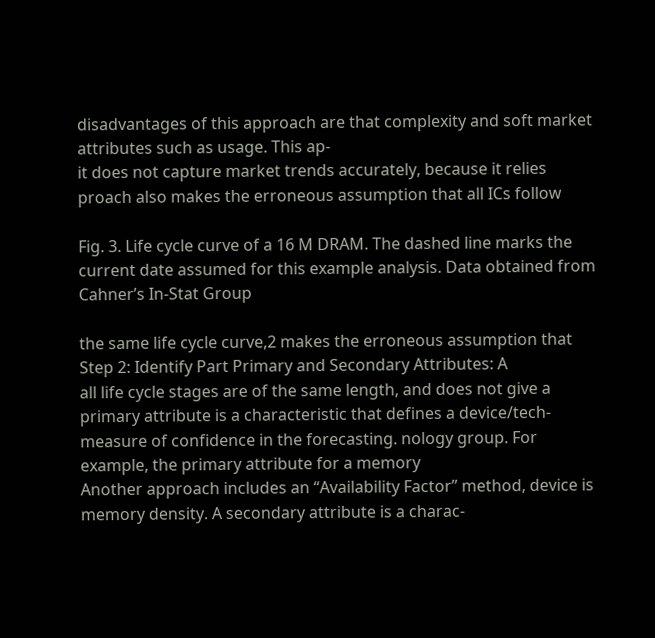disadvantages of this approach are that complexity and soft market attributes such as usage. This ap-
it does not capture market trends accurately, because it relies proach also makes the erroneous assumption that all ICs follow

Fig. 3. Life cycle curve of a 16 M DRAM. The dashed line marks the current date assumed for this example analysis. Data obtained from Cahner’s In-Stat Group

the same life cycle curve,2 makes the erroneous assumption that Step 2: Identify Part Primary and Secondary Attributes: A
all life cycle stages are of the same length, and does not give a primary attribute is a characteristic that defines a device/tech-
measure of confidence in the forecasting. nology group. For example, the primary attribute for a memory
Another approach includes an “Availability Factor” method, device is memory density. A secondary attribute is a charac-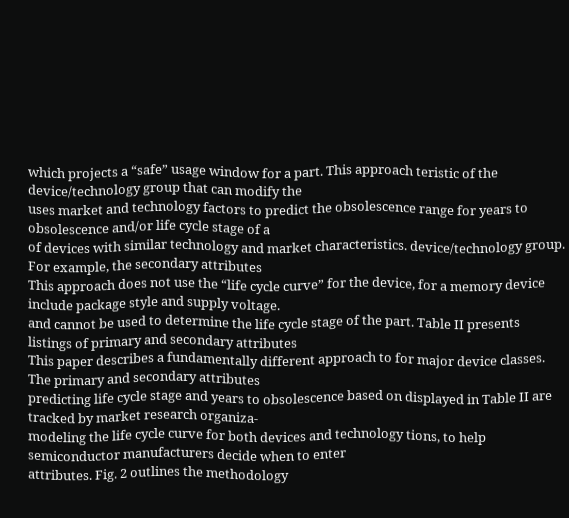which projects a “safe” usage window for a part. This approach teristic of the device/technology group that can modify the
uses market and technology factors to predict the obsolescence range for years to obsolescence and/or life cycle stage of a
of devices with similar technology and market characteristics. device/technology group. For example, the secondary attributes
This approach does not use the “life cycle curve” for the device, for a memory device include package style and supply voltage.
and cannot be used to determine the life cycle stage of the part. Table II presents listings of primary and secondary attributes
This paper describes a fundamentally different approach to for major device classes. The primary and secondary attributes
predicting life cycle stage and years to obsolescence based on displayed in Table II are tracked by market research organiza-
modeling the life cycle curve for both devices and technology tions, to help semiconductor manufacturers decide when to enter
attributes. Fig. 2 outlines the methodology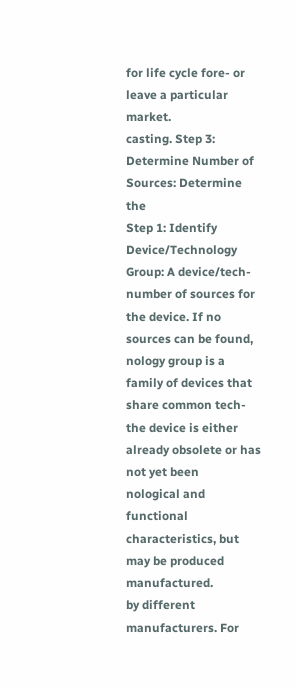for life cycle fore- or leave a particular market.
casting. Step 3: Determine Number of Sources: Determine the
Step 1: Identify Device/Technology Group: A device/tech- number of sources for the device. If no sources can be found,
nology group is a family of devices that share common tech- the device is either already obsolete or has not yet been
nological and functional characteristics, but may be produced manufactured.
by different manufacturers. For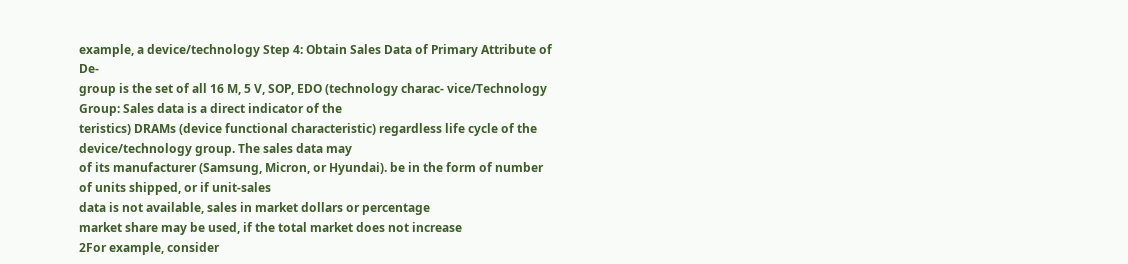example, a device/technology Step 4: Obtain Sales Data of Primary Attribute of De-
group is the set of all 16 M, 5 V, SOP, EDO (technology charac- vice/Technology Group: Sales data is a direct indicator of the
teristics) DRAMs (device functional characteristic) regardless life cycle of the device/technology group. The sales data may
of its manufacturer (Samsung, Micron, or Hyundai). be in the form of number of units shipped, or if unit-sales
data is not available, sales in market dollars or percentage
market share may be used, if the total market does not increase
2For example, consider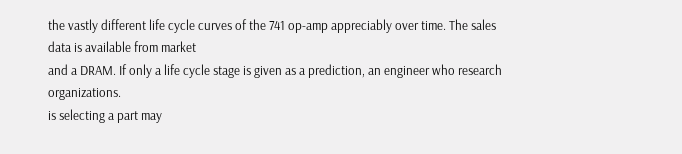the vastly different life cycle curves of the 741 op-amp appreciably over time. The sales data is available from market
and a DRAM. If only a life cycle stage is given as a prediction, an engineer who research organizations.
is selecting a part may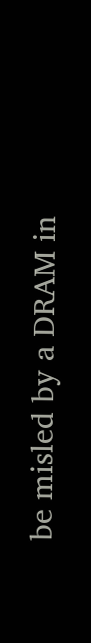be misled by a DRAM in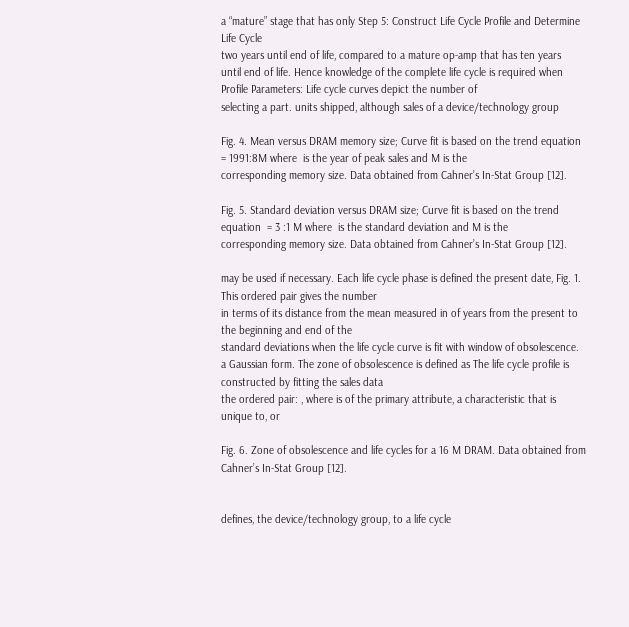a “mature” stage that has only Step 5: Construct Life Cycle Profile and Determine Life Cycle
two years until end of life, compared to a mature op-amp that has ten years
until end of life. Hence knowledge of the complete life cycle is required when Profile Parameters: Life cycle curves depict the number of
selecting a part. units shipped, although sales of a device/technology group

Fig. 4. Mean versus DRAM memory size; Curve fit is based on the trend equation  = 1991:8M where  is the year of peak sales and M is the
corresponding memory size. Data obtained from Cahner’s In-Stat Group [12].

Fig. 5. Standard deviation versus DRAM size; Curve fit is based on the trend equation  = 3 :1 M where  is the standard deviation and M is the
corresponding memory size. Data obtained from Cahner’s In-Stat Group [12].

may be used if necessary. Each life cycle phase is defined the present date, Fig. 1. This ordered pair gives the number
in terms of its distance from the mean measured in of years from the present to the beginning and end of the
standard deviations when the life cycle curve is fit with window of obsolescence.
a Gaussian form. The zone of obsolescence is defined as The life cycle profile is constructed by fitting the sales data
the ordered pair: , where is of the primary attribute, a characteristic that is unique to, or

Fig. 6. Zone of obsolescence and life cycles for a 16 M DRAM. Data obtained from Cahner’s In-Stat Group [12].


defines, the device/technology group, to a life cycle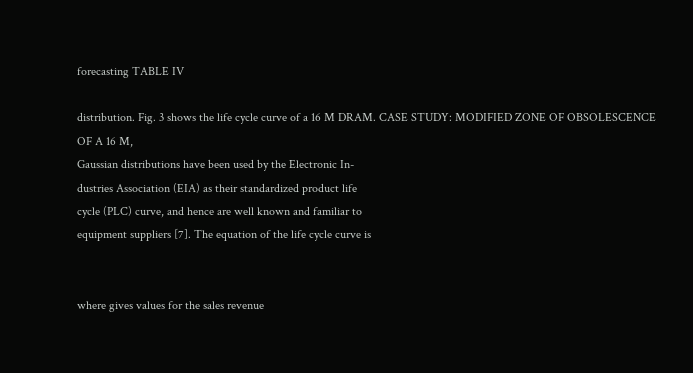forecasting TABLE IV

distribution. Fig. 3 shows the life cycle curve of a 16 M DRAM. CASE STUDY: MODIFIED ZONE OF OBSOLESCENCE OF A 16 M,
Gaussian distributions have been used by the Electronic In-
dustries Association (EIA) as their standardized product life
cycle (PLC) curve, and hence are well known and familiar to
equipment suppliers [7]. The equation of the life cycle curve is


where gives values for the sales revenue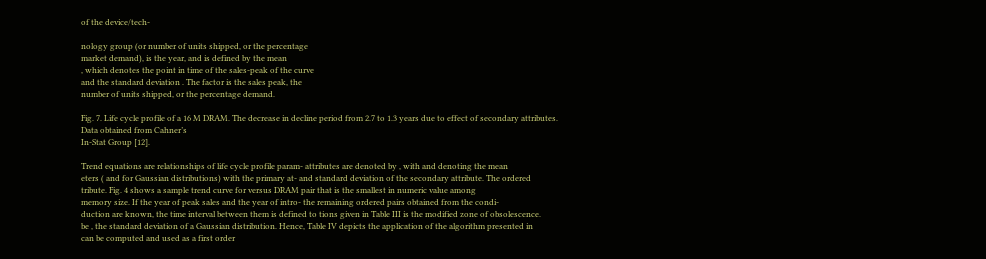of the device/tech-

nology group (or number of units shipped, or the percentage
market demand), is the year, and is defined by the mean
, which denotes the point in time of the sales-peak of the curve
and the standard deviation . The factor is the sales peak, the
number of units shipped, or the percentage demand.

Fig. 7. Life cycle profile of a 16 M DRAM. The decrease in decline period from 2.7 to 1.3 years due to effect of secondary attributes. Data obtained from Cahner’s
In-Stat Group [12].

Trend equations are relationships of life cycle profile param- attributes are denoted by , with and denoting the mean
eters ( and for Gaussian distributions) with the primary at- and standard deviation of the secondary attribute. The ordered
tribute. Fig. 4 shows a sample trend curve for versus DRAM pair that is the smallest in numeric value among
memory size. If the year of peak sales and the year of intro- the remaining ordered pairs obtained from the condi-
duction are known, the time interval between them is defined to tions given in Table III is the modified zone of obsolescence.
be , the standard deviation of a Gaussian distribution. Hence, Table IV depicts the application of the algorithm presented in
can be computed and used as a first order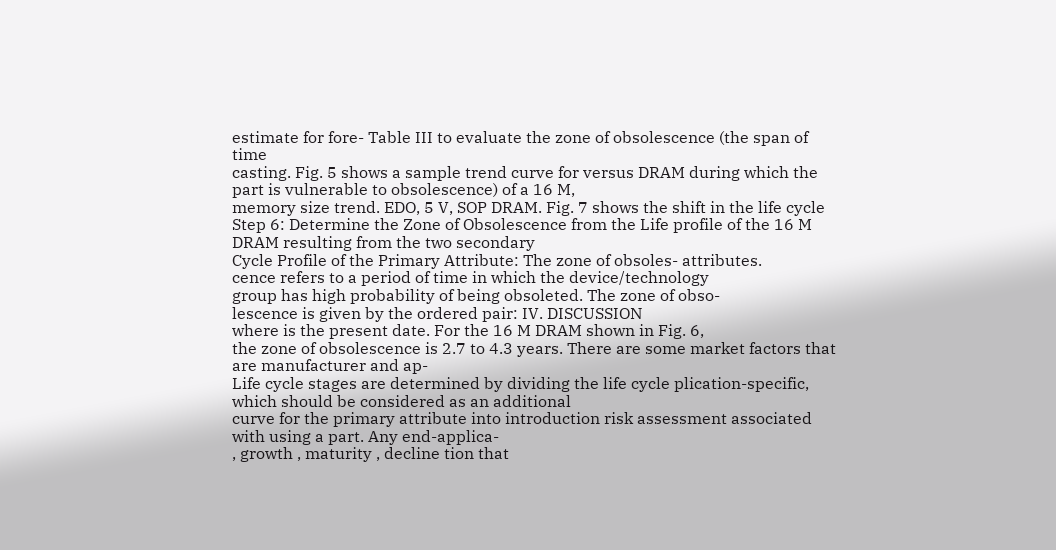estimate for fore- Table III to evaluate the zone of obsolescence (the span of time
casting. Fig. 5 shows a sample trend curve for versus DRAM during which the part is vulnerable to obsolescence) of a 16 M,
memory size trend. EDO, 5 V, SOP DRAM. Fig. 7 shows the shift in the life cycle
Step 6: Determine the Zone of Obsolescence from the Life profile of the 16 M DRAM resulting from the two secondary
Cycle Profile of the Primary Attribute: The zone of obsoles- attributes.
cence refers to a period of time in which the device/technology
group has high probability of being obsoleted. The zone of obso-
lescence is given by the ordered pair: IV. DISCUSSION
where is the present date. For the 16 M DRAM shown in Fig. 6,
the zone of obsolescence is 2.7 to 4.3 years. There are some market factors that are manufacturer and ap-
Life cycle stages are determined by dividing the life cycle plication-specific, which should be considered as an additional
curve for the primary attribute into introduction risk assessment associated with using a part. Any end-applica-
, growth , maturity , decline tion that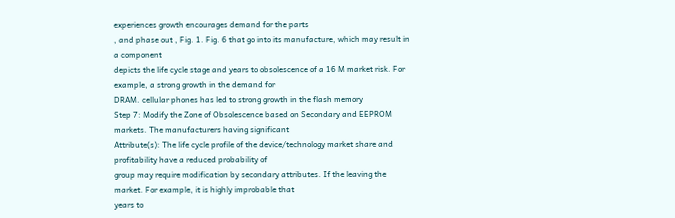experiences growth encourages demand for the parts
, and phase out , Fig. 1. Fig. 6 that go into its manufacture, which may result in a component
depicts the life cycle stage and years to obsolescence of a 16 M market risk. For example, a strong growth in the demand for
DRAM. cellular phones has led to strong growth in the flash memory
Step 7: Modify the Zone of Obsolescence based on Secondary and EEPROM markets. The manufacturers having significant
Attribute(s): The life cycle profile of the device/technology market share and profitability have a reduced probability of
group may require modification by secondary attributes. If the leaving the market. For example, it is highly improbable that
years to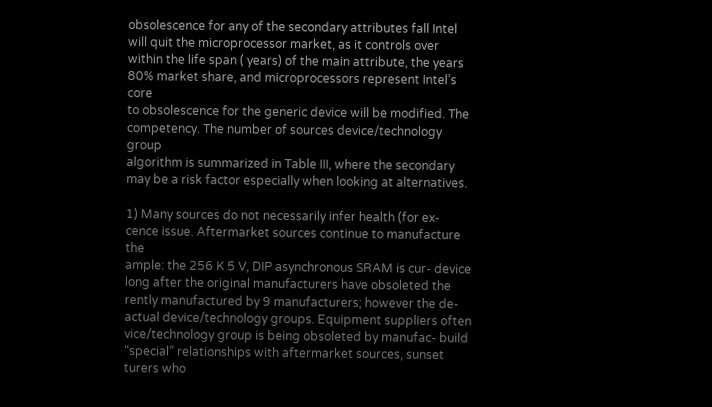obsolescence for any of the secondary attributes fall Intel will quit the microprocessor market, as it controls over
within the life span ( years) of the main attribute, the years 80% market share, and microprocessors represent Intel’s core
to obsolescence for the generic device will be modified. The competency. The number of sources device/technology group
algorithm is summarized in Table III, where the secondary may be a risk factor especially when looking at alternatives.

1) Many sources do not necessarily infer health (for ex- cence issue. Aftermarket sources continue to manufacture the
ample: the 256 K 5 V, DIP asynchronous SRAM is cur- device long after the original manufacturers have obsoleted the
rently manufactured by 9 manufacturers; however the de- actual device/technology groups. Equipment suppliers often
vice/technology group is being obsoleted by manufac- build “special” relationships with aftermarket sources, sunset
turers who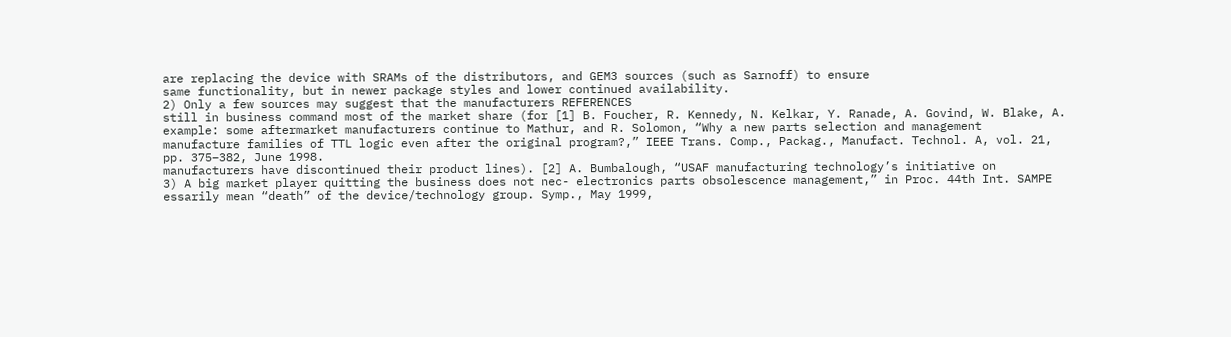are replacing the device with SRAMs of the distributors, and GEM3 sources (such as Sarnoff) to ensure
same functionality, but in newer package styles and lower continued availability.
2) Only a few sources may suggest that the manufacturers REFERENCES
still in business command most of the market share (for [1] B. Foucher, R. Kennedy, N. Kelkar, Y. Ranade, A. Govind, W. Blake, A.
example: some aftermarket manufacturers continue to Mathur, and R. Solomon, “Why a new parts selection and management
manufacture families of TTL logic even after the original program?,” IEEE Trans. Comp., Packag., Manufact. Technol. A, vol. 21,
pp. 375–382, June 1998.
manufacturers have discontinued their product lines). [2] A. Bumbalough, “USAF manufacturing technology’s initiative on
3) A big market player quitting the business does not nec- electronics parts obsolescence management,” in Proc. 44th Int. SAMPE
essarily mean “death” of the device/technology group. Symp., May 1999,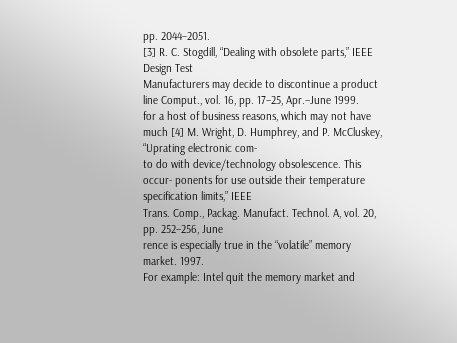pp. 2044–2051.
[3] R. C. Stogdill, “Dealing with obsolete parts,” IEEE Design Test
Manufacturers may decide to discontinue a product line Comput., vol. 16, pp. 17–25, Apr.–June 1999.
for a host of business reasons, which may not have much [4] M. Wright, D. Humphrey, and P. McCluskey, “Uprating electronic com-
to do with device/technology obsolescence. This occur- ponents for use outside their temperature specification limits,” IEEE
Trans. Comp., Packag. Manufact. Technol. A, vol. 20, pp. 252–256, June
rence is especially true in the “volatile” memory market. 1997.
For example: Intel quit the memory market and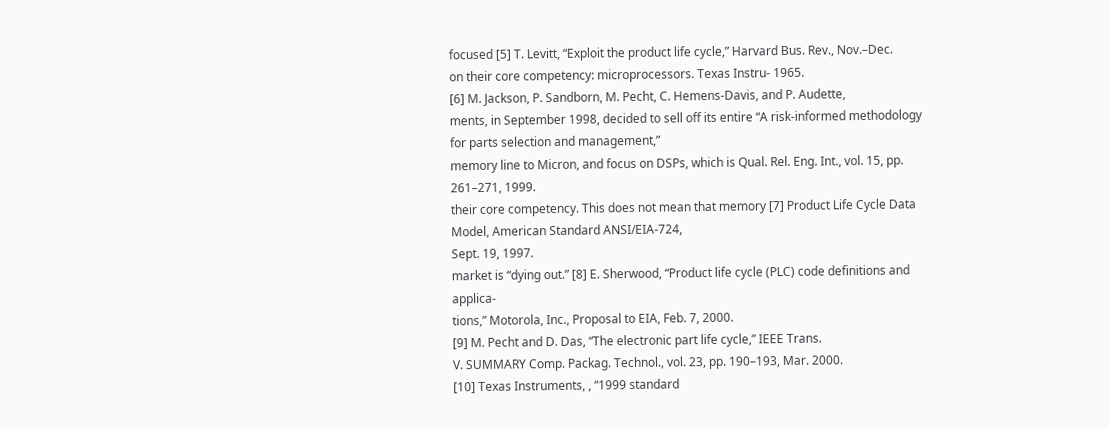focused [5] T. Levitt, “Exploit the product life cycle,” Harvard Bus. Rev., Nov.–Dec.
on their core competency: microprocessors. Texas Instru- 1965.
[6] M. Jackson, P. Sandborn, M. Pecht, C. Hemens-Davis, and P. Audette,
ments, in September 1998, decided to sell off its entire “A risk-informed methodology for parts selection and management,”
memory line to Micron, and focus on DSPs, which is Qual. Rel. Eng. Int., vol. 15, pp. 261–271, 1999.
their core competency. This does not mean that memory [7] Product Life Cycle Data Model, American Standard ANSI/EIA-724,
Sept. 19, 1997.
market is “dying out.” [8] E. Sherwood, “Product life cycle (PLC) code definitions and applica-
tions,” Motorola, Inc., Proposal to EIA, Feb. 7, 2000.
[9] M. Pecht and D. Das, “The electronic part life cycle,” IEEE Trans.
V. SUMMARY Comp. Packag. Technol., vol. 23, pp. 190–193, Mar. 2000.
[10] Texas Instruments, , “1999 standard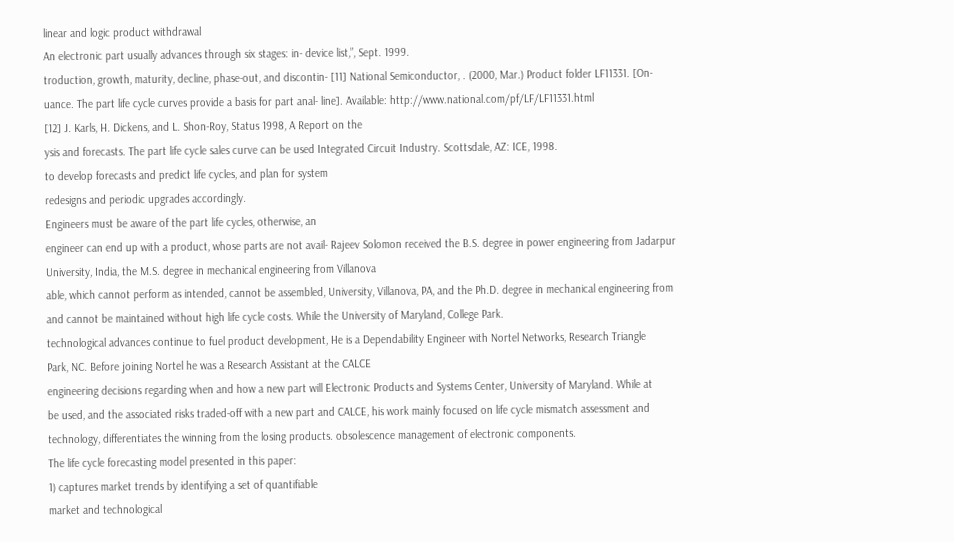linear and logic product withdrawal
An electronic part usually advances through six stages: in- device list,”, Sept. 1999.
troduction, growth, maturity, decline, phase-out, and discontin- [11] National Semiconductor, . (2000, Mar.) Product folder LF11331. [On-
uance. The part life cycle curves provide a basis for part anal- line]. Available: http://www.national.com/pf/LF/LF11331.html
[12] J. Karls, H. Dickens, and L. Shon-Roy, Status 1998, A Report on the
ysis and forecasts. The part life cycle sales curve can be used Integrated Circuit Industry. Scottsdale, AZ: ICE, 1998.
to develop forecasts and predict life cycles, and plan for system
redesigns and periodic upgrades accordingly.
Engineers must be aware of the part life cycles, otherwise, an
engineer can end up with a product, whose parts are not avail- Rajeev Solomon received the B.S. degree in power engineering from Jadarpur
University, India, the M.S. degree in mechanical engineering from Villanova
able, which cannot perform as intended, cannot be assembled, University, Villanova, PA, and the Ph.D. degree in mechanical engineering from
and cannot be maintained without high life cycle costs. While the University of Maryland, College Park.
technological advances continue to fuel product development, He is a Dependability Engineer with Nortel Networks, Research Triangle
Park, NC. Before joining Nortel he was a Research Assistant at the CALCE
engineering decisions regarding when and how a new part will Electronic Products and Systems Center, University of Maryland. While at
be used, and the associated risks traded-off with a new part and CALCE, his work mainly focused on life cycle mismatch assessment and
technology, differentiates the winning from the losing products. obsolescence management of electronic components.
The life cycle forecasting model presented in this paper:
1) captures market trends by identifying a set of quantifiable
market and technological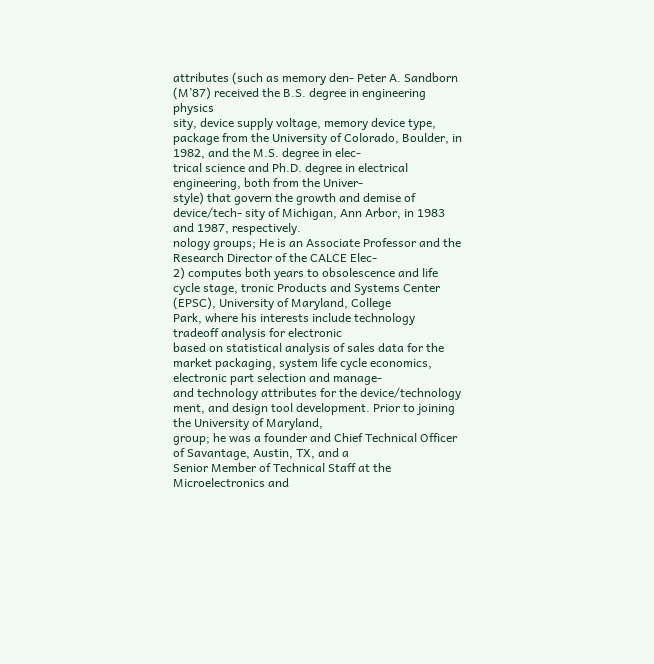attributes (such as memory den- Peter A. Sandborn (M’87) received the B.S. degree in engineering physics
sity, device supply voltage, memory device type, package from the University of Colorado, Boulder, in 1982, and the M.S. degree in elec-
trical science and Ph.D. degree in electrical engineering, both from the Univer-
style) that govern the growth and demise of device/tech- sity of Michigan, Ann Arbor, in 1983 and 1987, respectively.
nology groups; He is an Associate Professor and the Research Director of the CALCE Elec-
2) computes both years to obsolescence and life cycle stage, tronic Products and Systems Center (EPSC), University of Maryland, College
Park, where his interests include technology tradeoff analysis for electronic
based on statistical analysis of sales data for the market packaging, system life cycle economics, electronic part selection and manage-
and technology attributes for the device/technology ment, and design tool development. Prior to joining the University of Maryland,
group; he was a founder and Chief Technical Officer of Savantage, Austin, TX, and a
Senior Member of Technical Staff at the Microelectronics and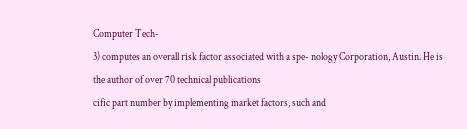Computer Tech-
3) computes an overall risk factor associated with a spe- nology Corporation, Austin. He is the author of over 70 technical publications
cific part number by implementing market factors, such and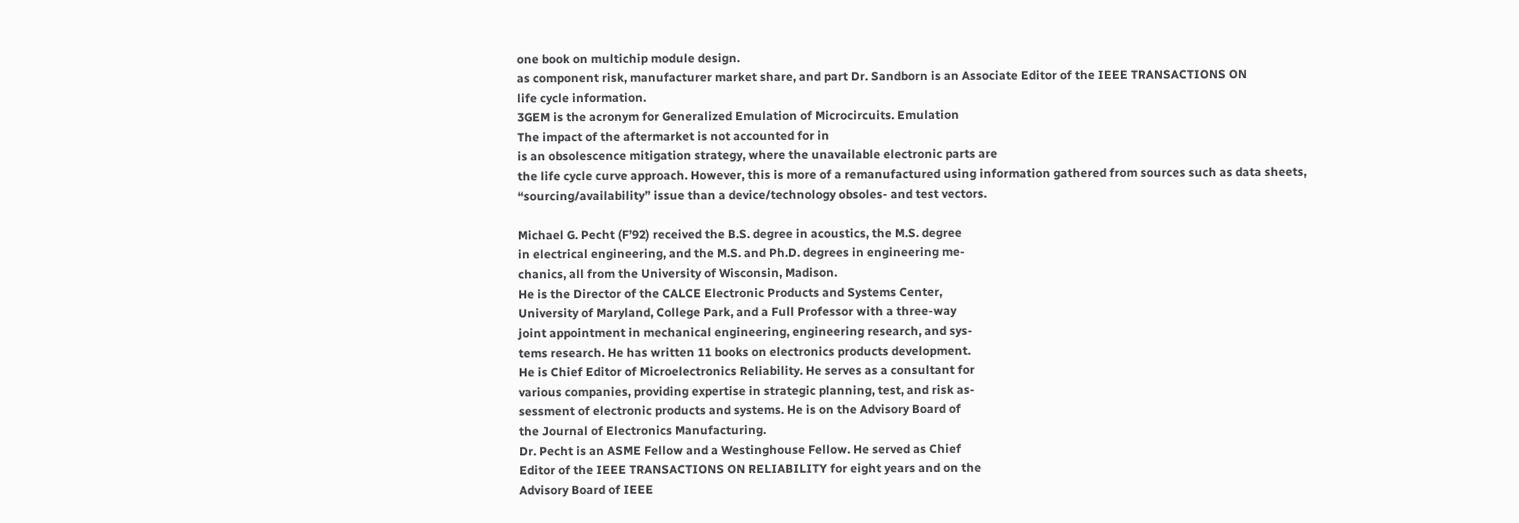one book on multichip module design.
as component risk, manufacturer market share, and part Dr. Sandborn is an Associate Editor of the IEEE TRANSACTIONS ON
life cycle information.
3GEM is the acronym for Generalized Emulation of Microcircuits. Emulation
The impact of the aftermarket is not accounted for in
is an obsolescence mitigation strategy, where the unavailable electronic parts are
the life cycle curve approach. However, this is more of a remanufactured using information gathered from sources such as data sheets,
“sourcing/availability” issue than a device/technology obsoles- and test vectors.

Michael G. Pecht (F’92) received the B.S. degree in acoustics, the M.S. degree
in electrical engineering, and the M.S. and Ph.D. degrees in engineering me-
chanics, all from the University of Wisconsin, Madison.
He is the Director of the CALCE Electronic Products and Systems Center,
University of Maryland, College Park, and a Full Professor with a three-way
joint appointment in mechanical engineering, engineering research, and sys-
tems research. He has written 11 books on electronics products development.
He is Chief Editor of Microelectronics Reliability. He serves as a consultant for
various companies, providing expertise in strategic planning, test, and risk as-
sessment of electronic products and systems. He is on the Advisory Board of
the Journal of Electronics Manufacturing.
Dr. Pecht is an ASME Fellow and a Westinghouse Fellow. He served as Chief
Editor of the IEEE TRANSACTIONS ON RELIABILITY for eight years and on the
Advisory Board of IEEE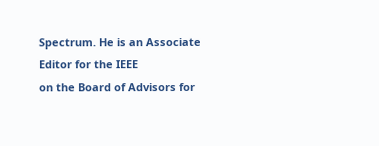Spectrum. He is an Associate Editor for the IEEE
on the Board of Advisors for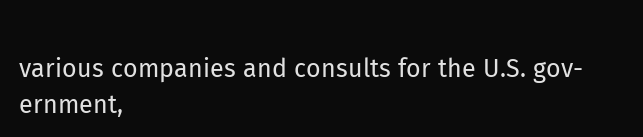various companies and consults for the U.S. gov-
ernment,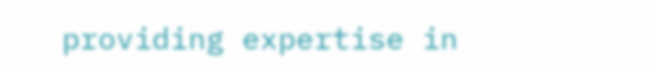providing expertise in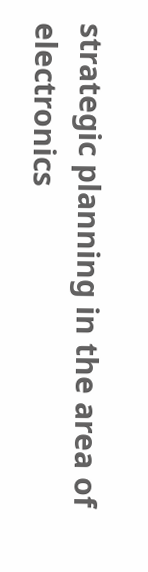strategic planning in the area of electronics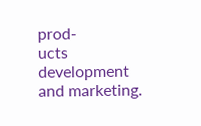prod-
ucts development and marketing.